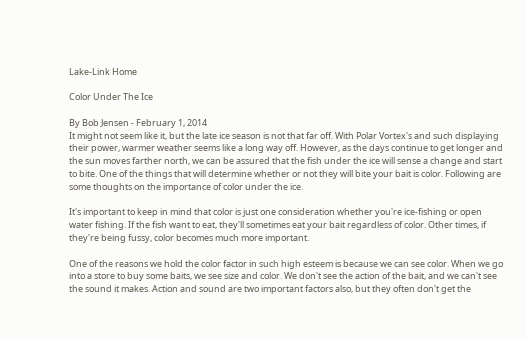Lake-Link Home

Color Under The Ice

By Bob Jensen - February 1, 2014
It might not seem like it, but the late ice season is not that far off. With Polar Vortex's and such displaying their power, warmer weather seems like a long way off. However, as the days continue to get longer and the sun moves farther north, we can be assured that the fish under the ice will sense a change and start to bite. One of the things that will determine whether or not they will bite your bait is color. Following are some thoughts on the importance of color under the ice.

It's important to keep in mind that color is just one consideration whether you're ice-fishing or open water fishing. If the fish want to eat, they'll sometimes eat your bait regardless of color. Other times, if they're being fussy, color becomes much more important.

One of the reasons we hold the color factor in such high esteem is because we can see color. When we go into a store to buy some baits, we see size and color. We don't see the action of the bait, and we can't see the sound it makes. Action and sound are two important factors also, but they often don't get the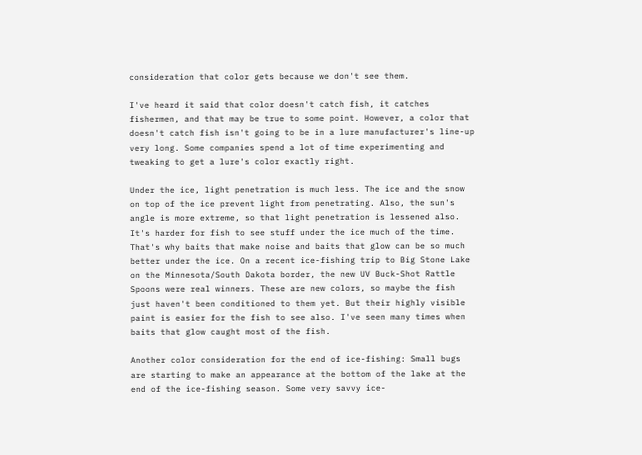consideration that color gets because we don't see them.

I've heard it said that color doesn't catch fish, it catches fishermen, and that may be true to some point. However, a color that doesn't catch fish isn't going to be in a lure manufacturer's line-up very long. Some companies spend a lot of time experimenting and tweaking to get a lure's color exactly right.

Under the ice, light penetration is much less. The ice and the snow on top of the ice prevent light from penetrating. Also, the sun's angle is more extreme, so that light penetration is lessened also. It's harder for fish to see stuff under the ice much of the time. That's why baits that make noise and baits that glow can be so much better under the ice. On a recent ice-fishing trip to Big Stone Lake on the Minnesota/South Dakota border, the new UV Buck-Shot Rattle Spoons were real winners. These are new colors, so maybe the fish just haven't been conditioned to them yet. But their highly visible paint is easier for the fish to see also. I've seen many times when baits that glow caught most of the fish.

Another color consideration for the end of ice-fishing: Small bugs are starting to make an appearance at the bottom of the lake at the end of the ice-fishing season. Some very savvy ice-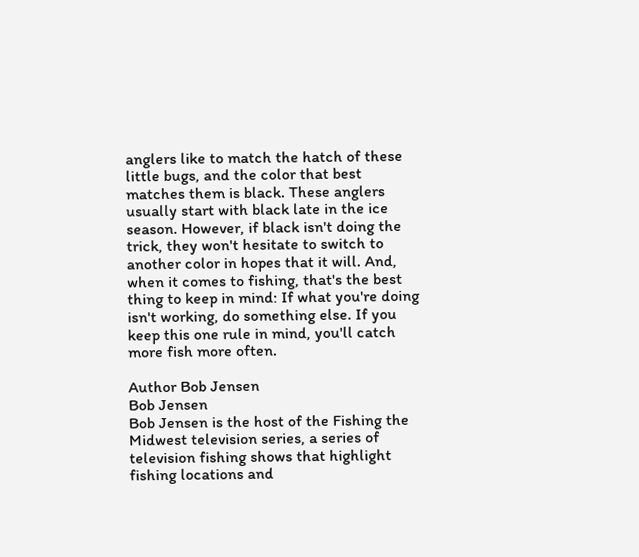anglers like to match the hatch of these little bugs, and the color that best matches them is black. These anglers usually start with black late in the ice season. However, if black isn't doing the trick, they won't hesitate to switch to another color in hopes that it will. And, when it comes to fishing, that's the best thing to keep in mind: If what you're doing isn't working, do something else. If you keep this one rule in mind, you'll catch more fish more often.

Author Bob Jensen
Bob Jensen
Bob Jensen is the host of the Fishing the Midwest television series, a series of television fishing shows that highlight fishing locations and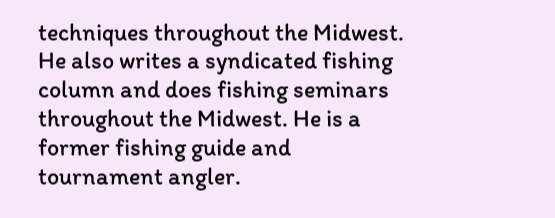techniques throughout the Midwest. He also writes a syndicated fishing column and does fishing seminars throughout the Midwest. He is a former fishing guide and tournament angler.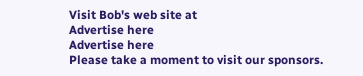Visit Bob's web site at
Advertise here
Advertise here
Please take a moment to visit our sponsors.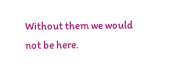Without them we would not be here.